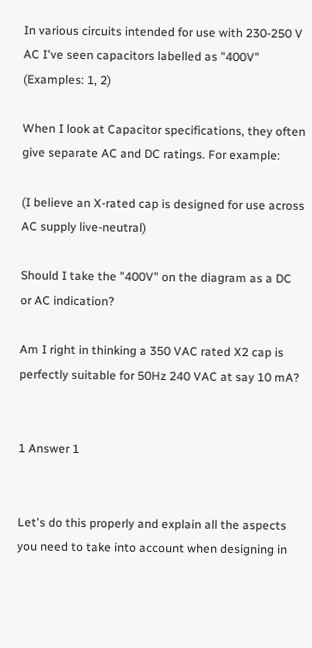In various circuits intended for use with 230-250 V AC I've seen capacitors labelled as "400V" (Examples: 1, 2)

When I look at Capacitor specifications, they often give separate AC and DC ratings. For example:

(I believe an X-rated cap is designed for use across AC supply live-neutral)

Should I take the "400V" on the diagram as a DC or AC indication?

Am I right in thinking a 350 VAC rated X2 cap is perfectly suitable for 50Hz 240 VAC at say 10 mA?


1 Answer 1


Let's do this properly and explain all the aspects you need to take into account when designing in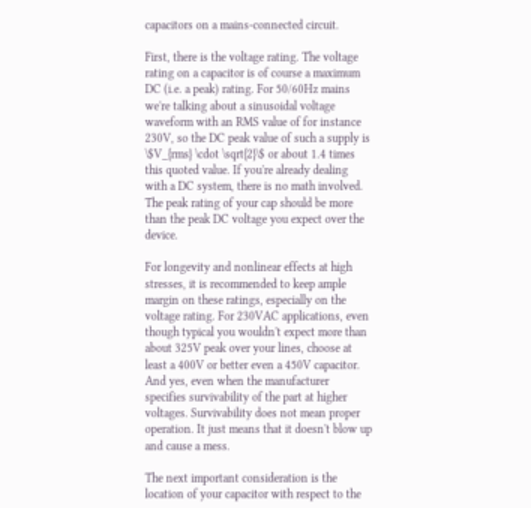capacitors on a mains-connected circuit.

First, there is the voltage rating. The voltage rating on a capacitor is of course a maximum DC (i.e. a peak) rating. For 50/60Hz mains we're talking about a sinusoidal voltage waveform with an RMS value of for instance 230V, so the DC peak value of such a supply is \$V_{rms} \cdot \sqrt{2}\$ or about 1.4 times this quoted value. If you're already dealing with a DC system, there is no math involved. The peak rating of your cap should be more than the peak DC voltage you expect over the device.

For longevity and nonlinear effects at high stresses, it is recommended to keep ample margin on these ratings, especially on the voltage rating. For 230VAC applications, even though typical you wouldn't expect more than about 325V peak over your lines, choose at least a 400V or better even a 450V capacitor. And yes, even when the manufacturer specifies survivability of the part at higher voltages. Survivability does not mean proper operation. It just means that it doesn't blow up and cause a mess.

The next important consideration is the location of your capacitor with respect to the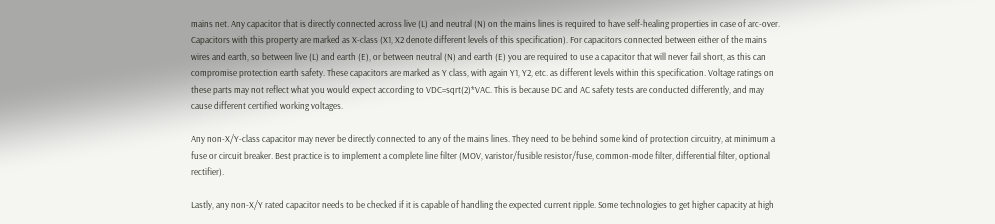mains net. Any capacitor that is directly connected across live (L) and neutral (N) on the mains lines is required to have self-healing properties in case of arc-over. Capacitors with this property are marked as X-class (X1, X2 denote different levels of this specification). For capacitors connected between either of the mains wires and earth, so between live (L) and earth (E), or between neutral (N) and earth (E) you are required to use a capacitor that will never fail short, as this can compromise protection earth safety. These capacitors are marked as Y class, with again Y1, Y2, etc. as different levels within this specification. Voltage ratings on these parts may not reflect what you would expect according to VDC=sqrt(2)*VAC. This is because DC and AC safety tests are conducted differently, and may cause different certified working voltages.

Any non-X/Y-class capacitor may never be directly connected to any of the mains lines. They need to be behind some kind of protection circuitry, at minimum a fuse or circuit breaker. Best practice is to implement a complete line filter (MOV, varistor/fusible resistor/fuse, common-mode filter, differential filter, optional rectifier).

Lastly, any non-X/Y rated capacitor needs to be checked if it is capable of handling the expected current ripple. Some technologies to get higher capacity at high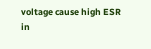voltage cause high ESR in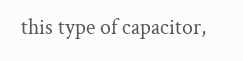this type of capacitor,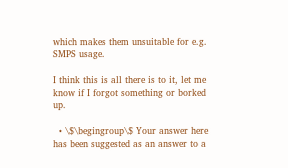which makes them unsuitable for e.g. SMPS usage.

I think this is all there is to it, let me know if I forgot something or borked up.

  • \$\begingroup\$ Your answer here has been suggested as an answer to a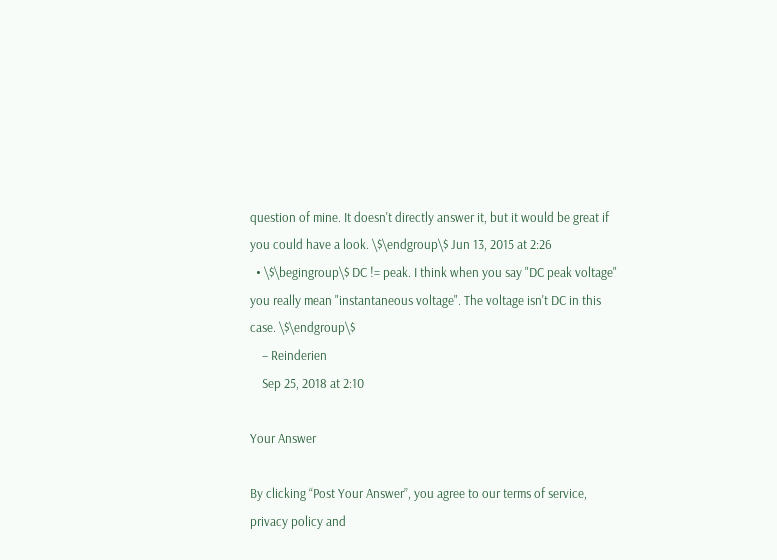question of mine. It doesn't directly answer it, but it would be great if you could have a look. \$\endgroup\$ Jun 13, 2015 at 2:26
  • \$\begingroup\$ DC != peak. I think when you say "DC peak voltage" you really mean "instantaneous voltage". The voltage isn't DC in this case. \$\endgroup\$
    – Reinderien
    Sep 25, 2018 at 2:10

Your Answer

By clicking “Post Your Answer”, you agree to our terms of service, privacy policy and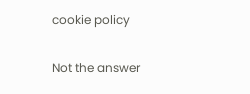cookie policy

Not the answer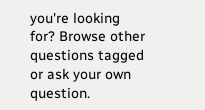you're looking for? Browse other questions tagged or ask your own question.